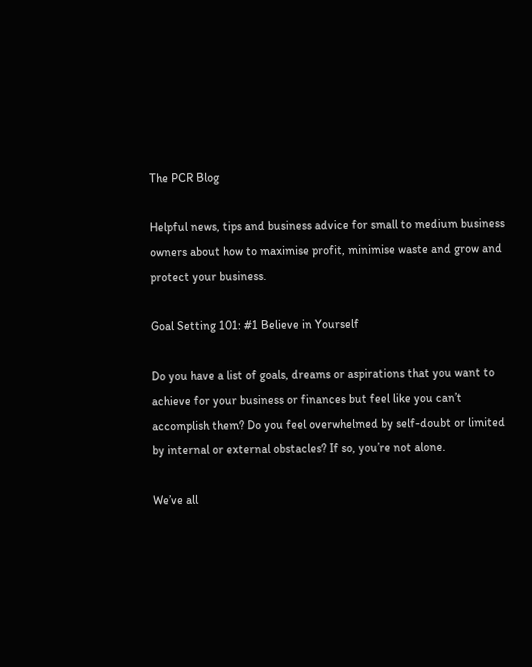The PCR Blog

Helpful news, tips and business advice for small to medium business owners about how to maximise profit, minimise waste and grow and protect your business.

Goal Setting 101: #1 Believe in Yourself

Do you have a list of goals, dreams or aspirations that you want to achieve for your business or finances but feel like you can’t accomplish them? Do you feel overwhelmed by self-doubt or limited by internal or external obstacles? If so, you’re not alone.

We’ve all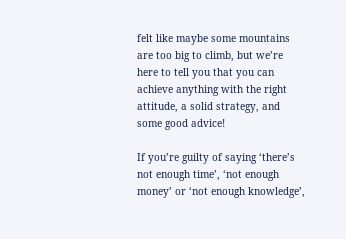felt like maybe some mountains are too big to climb, but we’re here to tell you that you can achieve anything with the right attitude, a solid strategy, and some good advice!

If you’re guilty of saying ‘there’s not enough time’, ‘not enough money’ or ‘not enough knowledge’,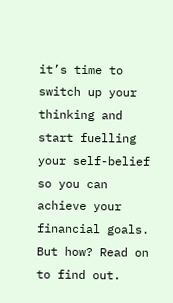it’s time to switch up your thinking and start fuelling your self-belief so you can achieve your financial goals. But how? Read on to find out.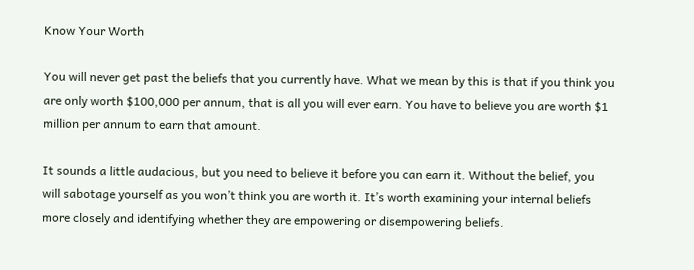Know Your Worth

You will never get past the beliefs that you currently have. What we mean by this is that if you think you are only worth $100,000 per annum, that is all you will ever earn. You have to believe you are worth $1 million per annum to earn that amount.

It sounds a little audacious, but you need to believe it before you can earn it. Without the belief, you will sabotage yourself as you won’t think you are worth it. It’s worth examining your internal beliefs more closely and identifying whether they are empowering or disempowering beliefs.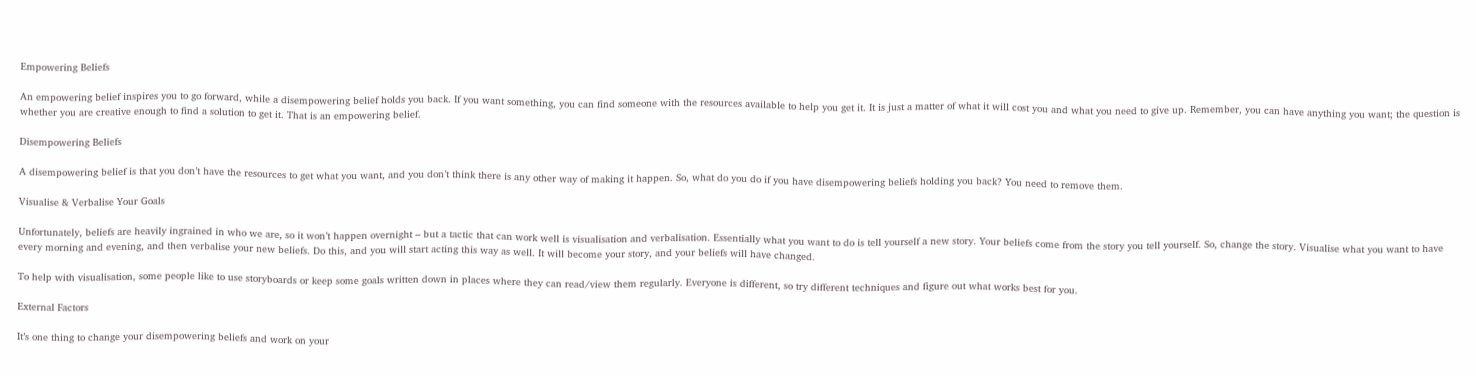Empowering Beliefs

An empowering belief inspires you to go forward, while a disempowering belief holds you back. If you want something, you can find someone with the resources available to help you get it. It is just a matter of what it will cost you and what you need to give up. Remember, you can have anything you want; the question is whether you are creative enough to find a solution to get it. That is an empowering belief.

Disempowering Beliefs

A disempowering belief is that you don’t have the resources to get what you want, and you don’t think there is any other way of making it happen. So, what do you do if you have disempowering beliefs holding you back? You need to remove them.

Visualise & Verbalise Your Goals

Unfortunately, beliefs are heavily ingrained in who we are, so it won’t happen overnight – but a tactic that can work well is visualisation and verbalisation. Essentially what you want to do is tell yourself a new story. Your beliefs come from the story you tell yourself. So, change the story. Visualise what you want to have every morning and evening, and then verbalise your new beliefs. Do this, and you will start acting this way as well. It will become your story, and your beliefs will have changed.

To help with visualisation, some people like to use storyboards or keep some goals written down in places where they can read/view them regularly. Everyone is different, so try different techniques and figure out what works best for you.

External Factors

It’s one thing to change your disempowering beliefs and work on your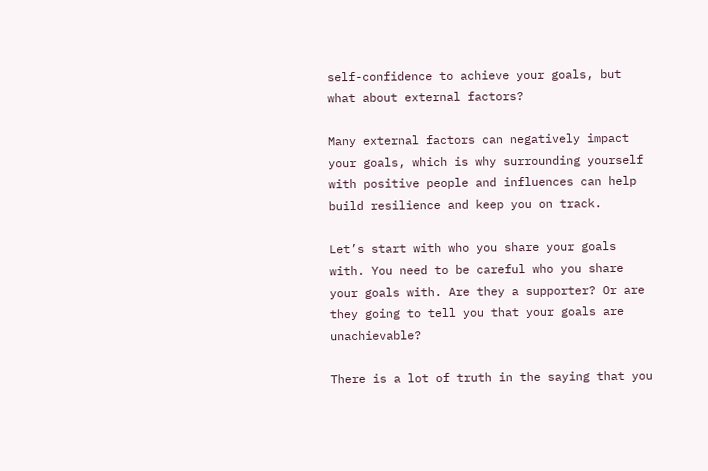self-confidence to achieve your goals, but what about external factors?

Many external factors can negatively impact your goals, which is why surrounding yourself with positive people and influences can help build resilience and keep you on track.

Let’s start with who you share your goals with. You need to be careful who you share your goals with. Are they a supporter? Or are they going to tell you that your goals are unachievable?

There is a lot of truth in the saying that you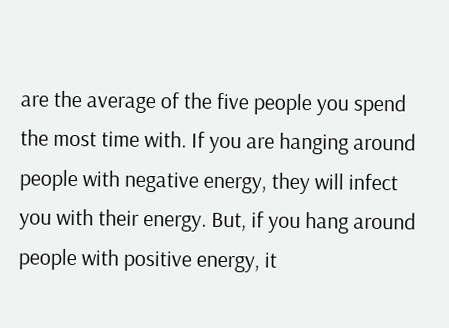are the average of the five people you spend the most time with. If you are hanging around people with negative energy, they will infect you with their energy. But, if you hang around people with positive energy, it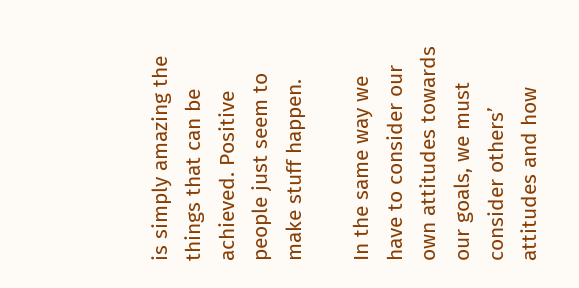is simply amazing the things that can be achieved. Positive people just seem to make stuff happen.

In the same way we have to consider our own attitudes towards our goals, we must consider others’ attitudes and how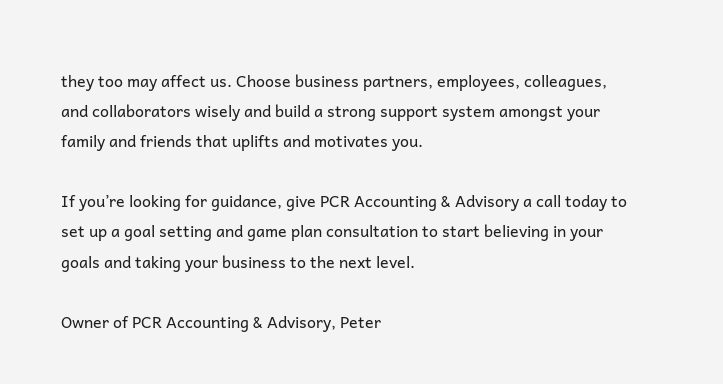they too may affect us. Choose business partners, employees, colleagues, and collaborators wisely and build a strong support system amongst your family and friends that uplifts and motivates you.

If you’re looking for guidance, give PCR Accounting & Advisory a call today to set up a goal setting and game plan consultation to start believing in your goals and taking your business to the next level.

Owner of PCR Accounting & Advisory, Peter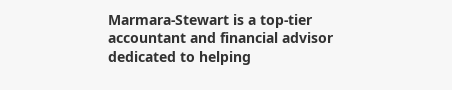Marmara-Stewart is a top-tier accountant and financial advisor dedicated to helping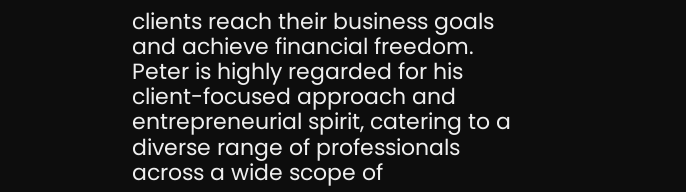clients reach their business goals and achieve financial freedom. Peter is highly regarded for his client-focused approach and entrepreneurial spirit, catering to a diverse range of professionals across a wide scope of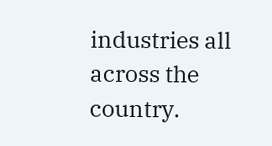industries all across the country.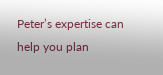Peter’s expertise can help you plan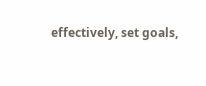effectively, set goals,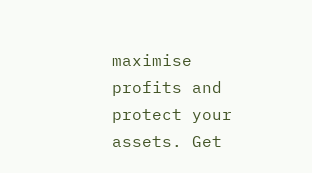maximise profits and protect your assets. Get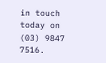in touch today on (03) 9847 7516.